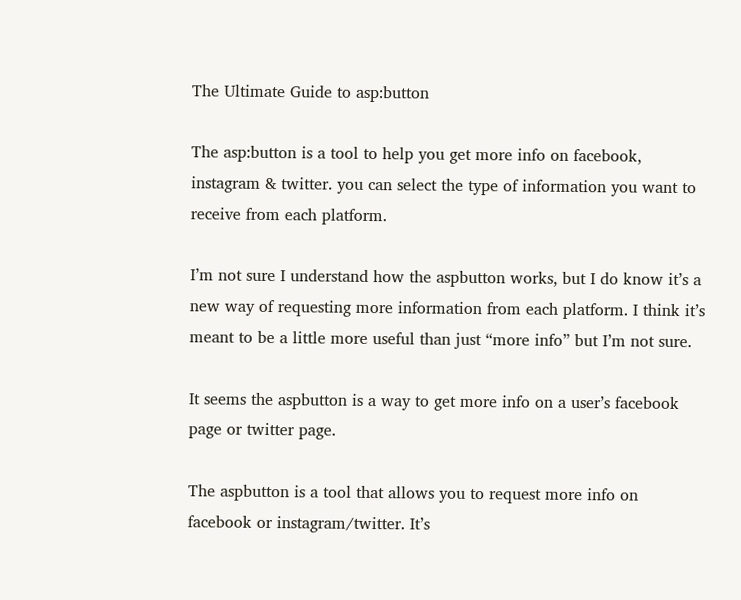The Ultimate Guide to asp:button

The asp:button is a tool to help you get more info on facebook, instagram & twitter. you can select the type of information you want to receive from each platform.

I’m not sure I understand how the aspbutton works, but I do know it’s a new way of requesting more information from each platform. I think it’s meant to be a little more useful than just “more info” but I’m not sure.

It seems the aspbutton is a way to get more info on a user’s facebook page or twitter page.

The aspbutton is a tool that allows you to request more info on facebook or instagram/twitter. It’s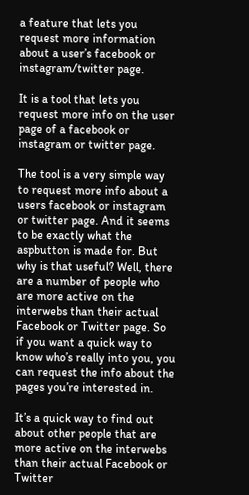a feature that lets you request more information about a user’s facebook or instagram/twitter page.

It is a tool that lets you request more info on the user page of a facebook or instagram or twitter page.

The tool is a very simple way to request more info about a users facebook or instagram or twitter page. And it seems to be exactly what the aspbutton is made for. But why is that useful? Well, there are a number of people who are more active on the interwebs than their actual Facebook or Twitter page. So if you want a quick way to know who’s really into you, you can request the info about the pages you’re interested in.

It’s a quick way to find out about other people that are more active on the interwebs than their actual Facebook or Twitter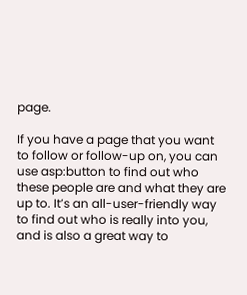page.

If you have a page that you want to follow or follow-up on, you can use asp:button to find out who these people are and what they are up to. It’s an all-user-friendly way to find out who is really into you, and is also a great way to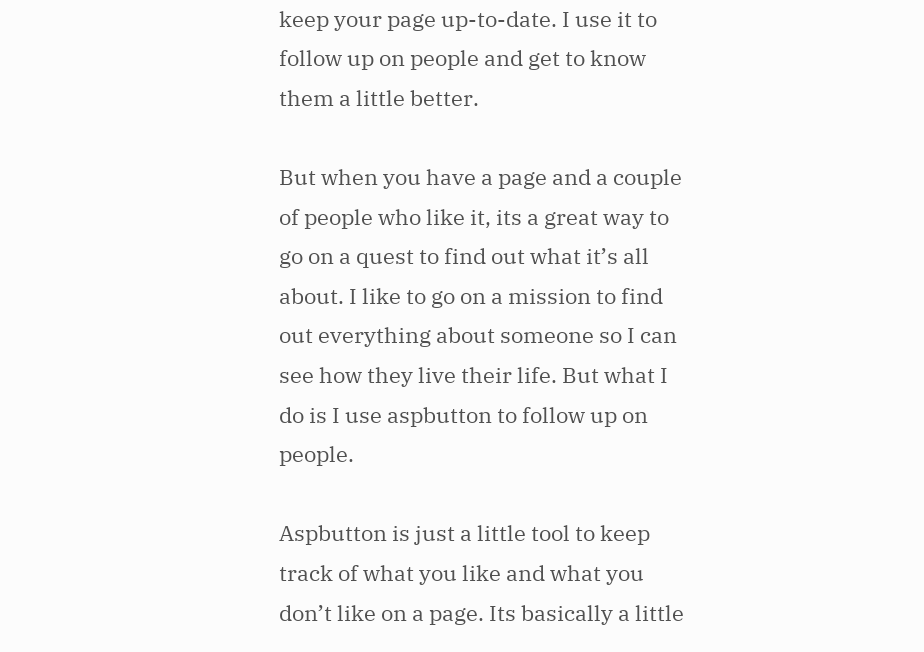keep your page up-to-date. I use it to follow up on people and get to know them a little better.

But when you have a page and a couple of people who like it, its a great way to go on a quest to find out what it’s all about. I like to go on a mission to find out everything about someone so I can see how they live their life. But what I do is I use aspbutton to follow up on people.

Aspbutton is just a little tool to keep track of what you like and what you don’t like on a page. Its basically a little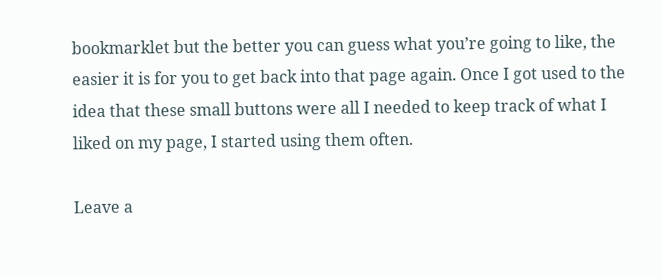bookmarklet but the better you can guess what you’re going to like, the easier it is for you to get back into that page again. Once I got used to the idea that these small buttons were all I needed to keep track of what I liked on my page, I started using them often.

Leave a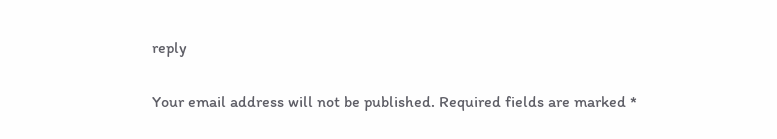reply

Your email address will not be published. Required fields are marked *